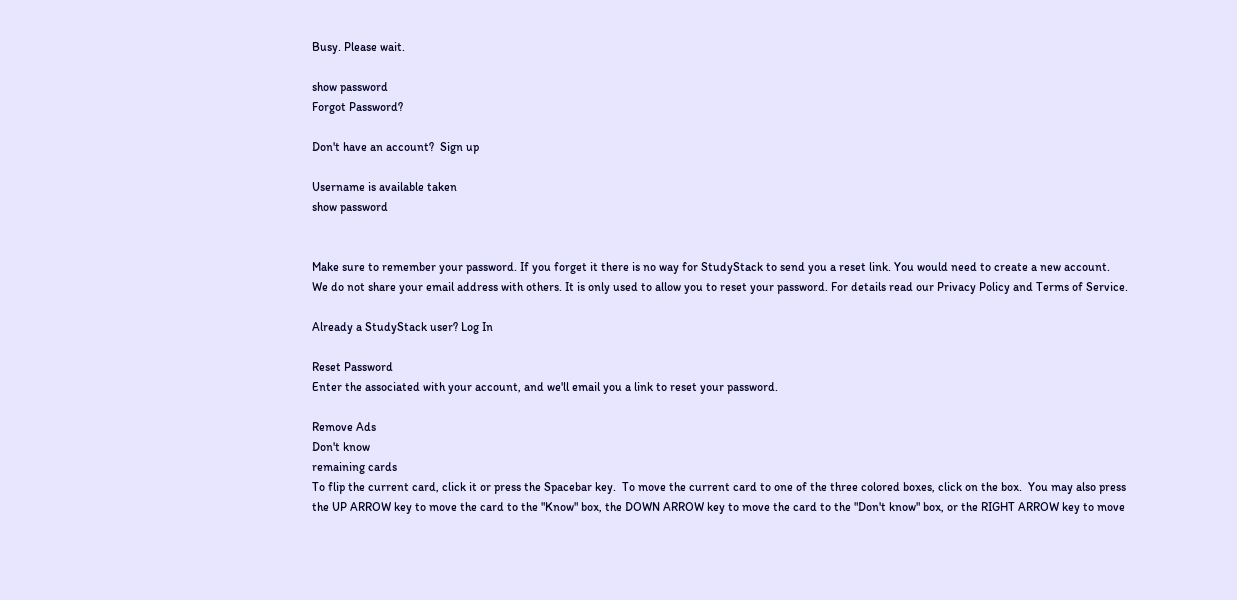Busy. Please wait.

show password
Forgot Password?

Don't have an account?  Sign up

Username is available taken
show password


Make sure to remember your password. If you forget it there is no way for StudyStack to send you a reset link. You would need to create a new account.
We do not share your email address with others. It is only used to allow you to reset your password. For details read our Privacy Policy and Terms of Service.

Already a StudyStack user? Log In

Reset Password
Enter the associated with your account, and we'll email you a link to reset your password.

Remove Ads
Don't know
remaining cards
To flip the current card, click it or press the Spacebar key.  To move the current card to one of the three colored boxes, click on the box.  You may also press the UP ARROW key to move the card to the "Know" box, the DOWN ARROW key to move the card to the "Don't know" box, or the RIGHT ARROW key to move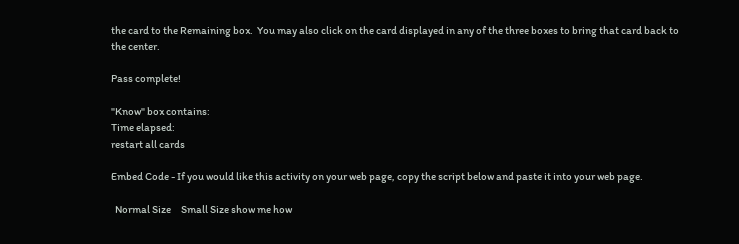the card to the Remaining box.  You may also click on the card displayed in any of the three boxes to bring that card back to the center.

Pass complete!

"Know" box contains:
Time elapsed:
restart all cards

Embed Code - If you would like this activity on your web page, copy the script below and paste it into your web page.

  Normal Size     Small Size show me how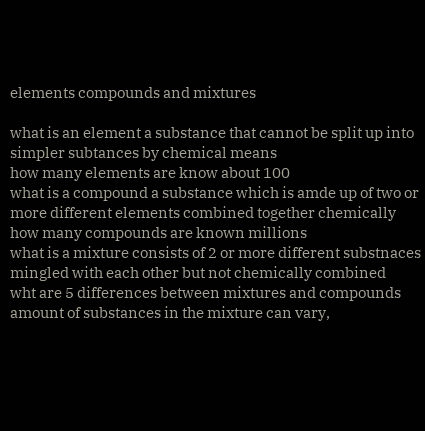elements compounds and mixtures

what is an element a substance that cannot be split up into simpler subtances by chemical means
how many elements are know about 100
what is a compound a substance which is amde up of two or more different elements combined together chemically
how many compounds are known millions
what is a mixture consists of 2 or more different substnaces mingled with each other but not chemically combined
wht are 5 differences between mixtures and compounds amount of substances in the mixture can vary,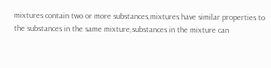mixtures contain two or more substances,mixtures have similar properties to the substances in the same mixture,substances in the mixture can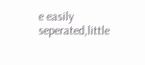e easily seperated,little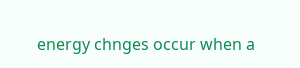energy chnges occur when a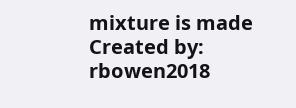mixture is made
Created by: rbowen2018